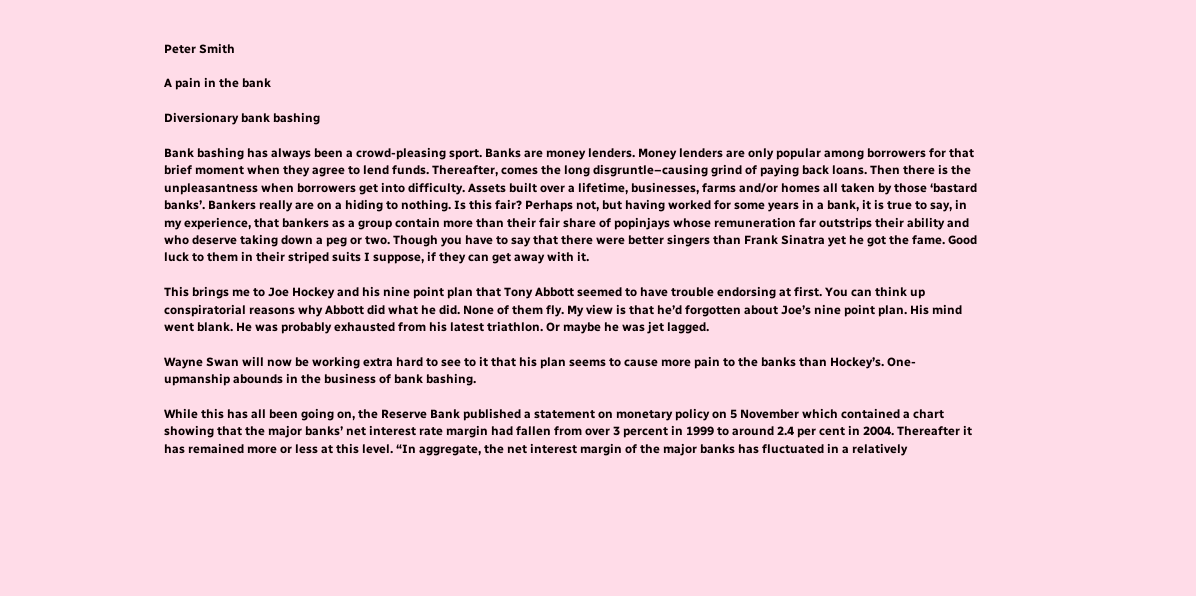Peter Smith

A pain in the bank

Diversionary bank bashing

Bank bashing has always been a crowd-pleasing sport. Banks are money lenders. Money lenders are only popular among borrowers for that brief moment when they agree to lend funds. Thereafter, comes the long disgruntle–causing grind of paying back loans. Then there is the unpleasantness when borrowers get into difficulty. Assets built over a lifetime, businesses, farms and/or homes all taken by those ‘bastard banks’. Bankers really are on a hiding to nothing. Is this fair? Perhaps not, but having worked for some years in a bank, it is true to say, in my experience, that bankers as a group contain more than their fair share of popinjays whose remuneration far outstrips their ability and who deserve taking down a peg or two. Though you have to say that there were better singers than Frank Sinatra yet he got the fame. Good luck to them in their striped suits I suppose, if they can get away with it.

This brings me to Joe Hockey and his nine point plan that Tony Abbott seemed to have trouble endorsing at first. You can think up conspiratorial reasons why Abbott did what he did. None of them fly. My view is that he’d forgotten about Joe’s nine point plan. His mind went blank. He was probably exhausted from his latest triathlon. Or maybe he was jet lagged.

Wayne Swan will now be working extra hard to see to it that his plan seems to cause more pain to the banks than Hockey’s. One-upmanship abounds in the business of bank bashing.

While this has all been going on, the Reserve Bank published a statement on monetary policy on 5 November which contained a chart showing that the major banks’ net interest rate margin had fallen from over 3 percent in 1999 to around 2.4 per cent in 2004. Thereafter it has remained more or less at this level. “In aggregate, the net interest margin of the major banks has fluctuated in a relatively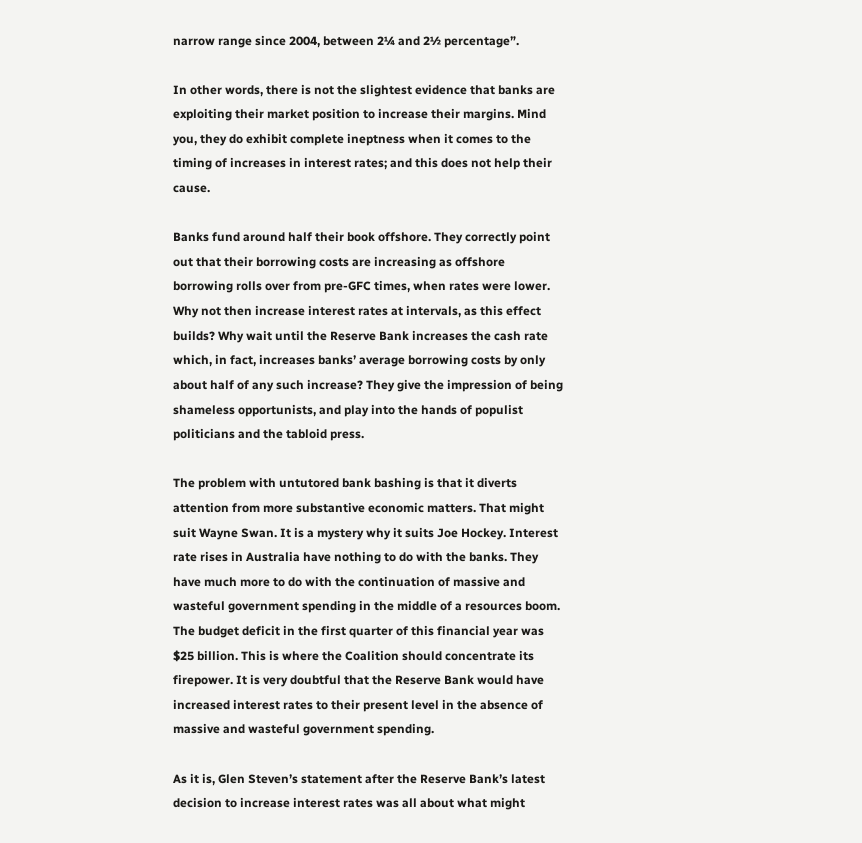narrow range since 2004, between 2¼ and 2½ percentage”.

In other words, there is not the slightest evidence that banks are exploiting their market position to increase their margins. Mind you, they do exhibit complete ineptness when it comes to the timing of increases in interest rates; and this does not help their cause.

Banks fund around half their book offshore. They correctly point out that their borrowing costs are increasing as offshore borrowing rolls over from pre-GFC times, when rates were lower. Why not then increase interest rates at intervals, as this effect builds? Why wait until the Reserve Bank increases the cash rate which, in fact, increases banks’ average borrowing costs by only about half of any such increase? They give the impression of being shameless opportunists, and play into the hands of populist politicians and the tabloid press.

The problem with untutored bank bashing is that it diverts attention from more substantive economic matters. That might suit Wayne Swan. It is a mystery why it suits Joe Hockey. Interest rate rises in Australia have nothing to do with the banks. They have much more to do with the continuation of massive and wasteful government spending in the middle of a resources boom. The budget deficit in the first quarter of this financial year was $25 billion. This is where the Coalition should concentrate its firepower. It is very doubtful that the Reserve Bank would have increased interest rates to their present level in the absence of massive and wasteful government spending.

As it is, Glen Steven’s statement after the Reserve Bank’s latest decision to increase interest rates was all about what might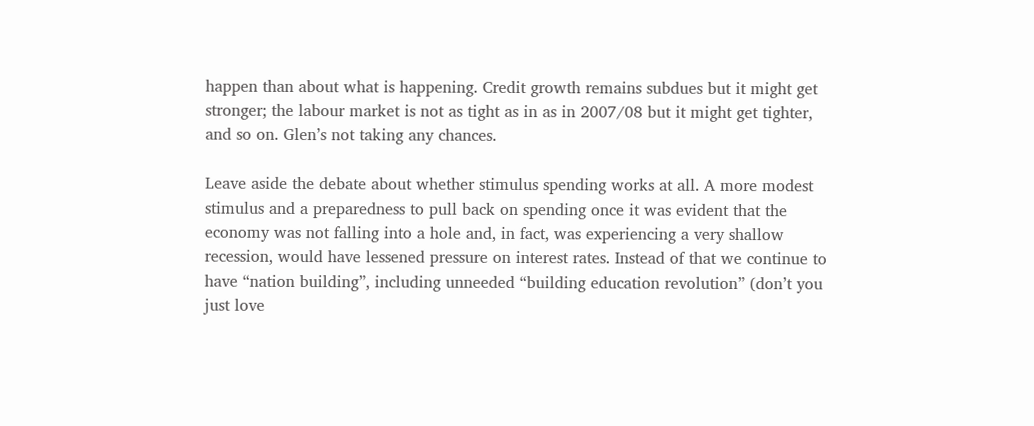happen than about what is happening. Credit growth remains subdues but it might get stronger; the labour market is not as tight as in as in 2007/08 but it might get tighter, and so on. Glen’s not taking any chances.

Leave aside the debate about whether stimulus spending works at all. A more modest stimulus and a preparedness to pull back on spending once it was evident that the economy was not falling into a hole and, in fact, was experiencing a very shallow recession, would have lessened pressure on interest rates. Instead of that we continue to have “nation building”, including unneeded “building education revolution” (don’t you just love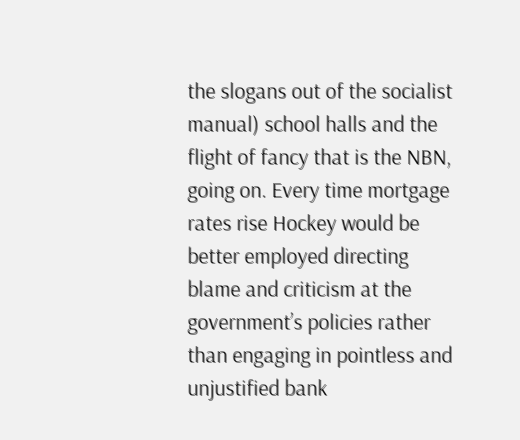the slogans out of the socialist manual) school halls and the flight of fancy that is the NBN, going on. Every time mortgage rates rise Hockey would be better employed directing blame and criticism at the government’s policies rather than engaging in pointless and unjustified bank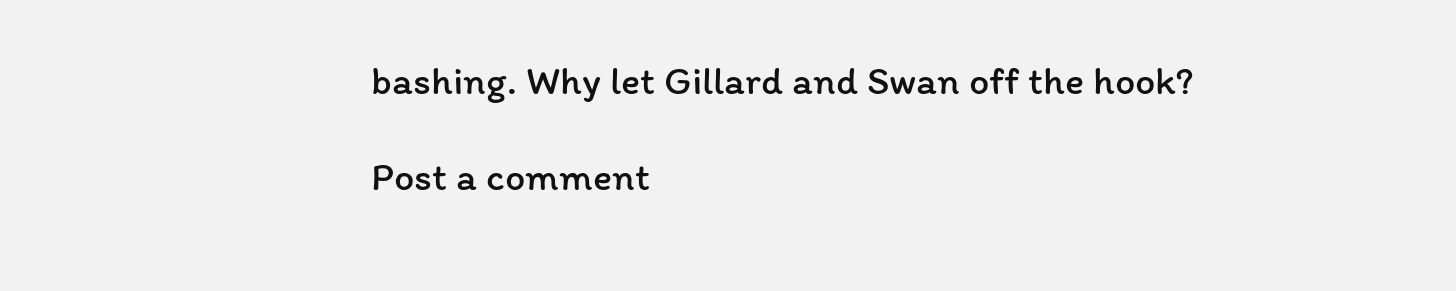bashing. Why let Gillard and Swan off the hook?

Post a comment